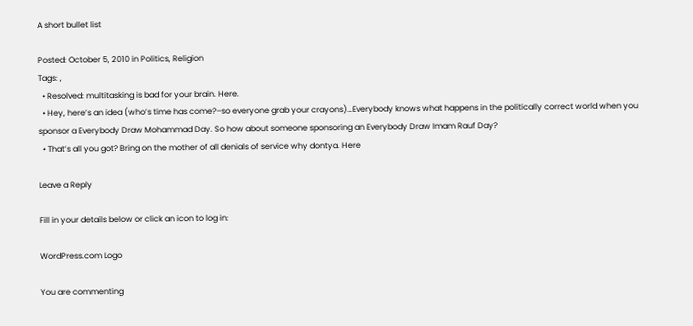A short bullet list

Posted: October 5, 2010 in Politics, Religion
Tags: ,
  • Resolved: multitasking is bad for your brain. Here.
  • Hey, here’s an idea (who’s time has come?–so everyone grab your crayons)…Everybody knows what happens in the politically correct world when you sponsor a Everybody Draw Mohammad Day. So how about someone sponsoring an Everybody Draw Imam Rauf Day?
  • That’s all you got? Bring on the mother of all denials of service why dontya. Here

Leave a Reply

Fill in your details below or click an icon to log in:

WordPress.com Logo

You are commenting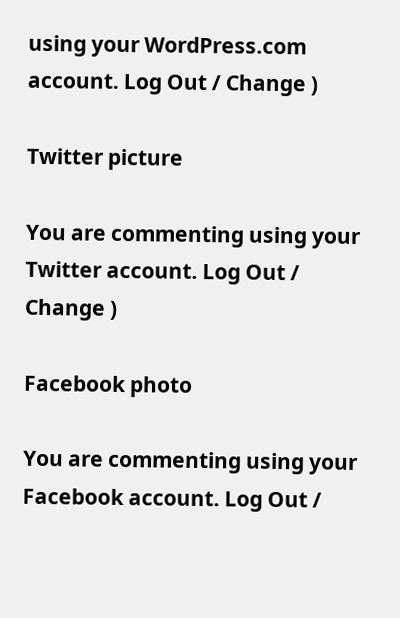using your WordPress.com account. Log Out / Change )

Twitter picture

You are commenting using your Twitter account. Log Out / Change )

Facebook photo

You are commenting using your Facebook account. Log Out /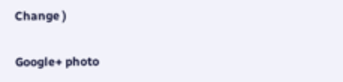Change )

Google+ photo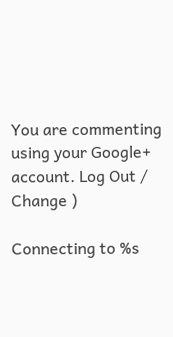You are commenting using your Google+ account. Log Out / Change )

Connecting to %s